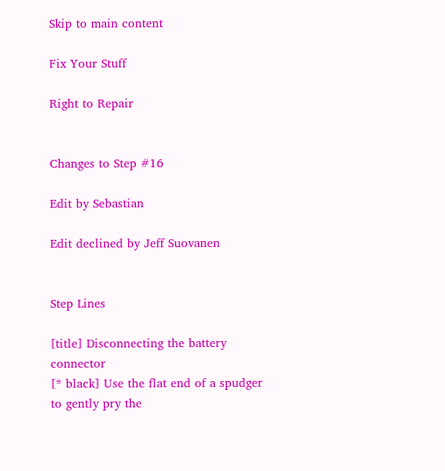Skip to main content

Fix Your Stuff

Right to Repair


Changes to Step #16

Edit by Sebastian

Edit declined by Jeff Suovanen


Step Lines

[title] Disconnecting the battery connector
[* black] Use the flat end of a spudger to gently pry the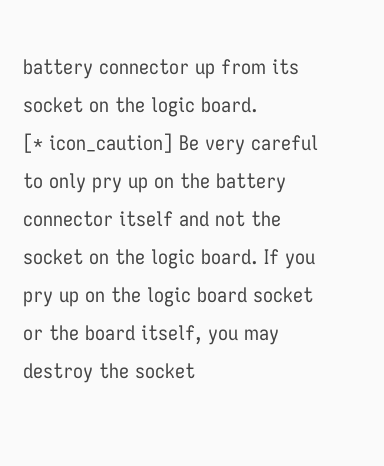battery connector up from its socket on the logic board.
[* icon_caution] Be very careful to only pry up on the battery connector itself and not the socket on the logic board. If you pry up on the logic board socket or the board itself, you may destroy the socket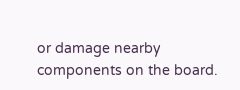or damage nearby components on the board.